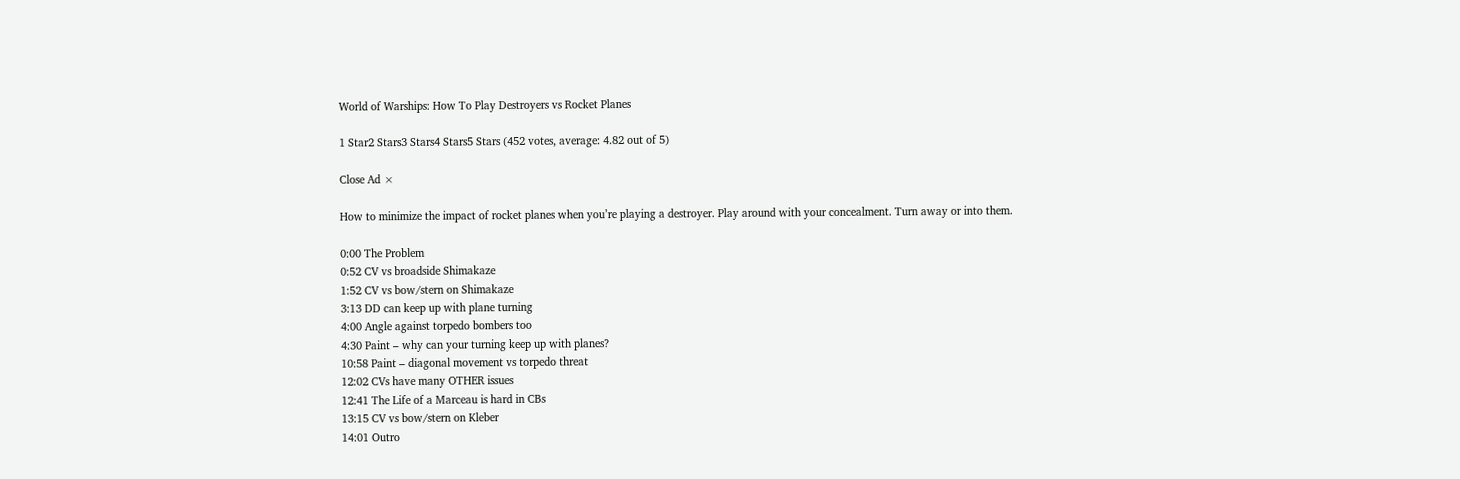World of Warships: How To Play Destroyers vs Rocket Planes

1 Star2 Stars3 Stars4 Stars5 Stars (452 votes, average: 4.82 out of 5)

Close Ad ×

How to minimize the impact of rocket planes when you’re playing a destroyer. Play around with your concealment. Turn away or into them.

0:00 The Problem
0:52 CV vs broadside Shimakaze
1:52 CV vs bow/stern on Shimakaze
3:13 DD can keep up with plane turning
4:00 Angle against torpedo bombers too
4:30 Paint – why can your turning keep up with planes?
10:58 Paint – diagonal movement vs torpedo threat
12:02 CVs have many OTHER issues
12:41 The Life of a Marceau is hard in CBs
13:15 CV vs bow/stern on Kleber
14:01 Outro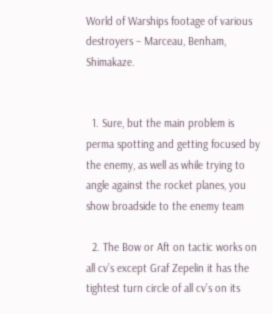World of Warships footage of various destroyers – Marceau, Benham, Shimakaze.


  1. Sure, but the main problem is perma spotting and getting focused by the enemy, as well as while trying to angle against the rocket planes, you show broadside to the enemy team

  2. The Bow or Aft on tactic works on all cv’s except Graf Zepelin it has the tightest turn circle of all cv’s on its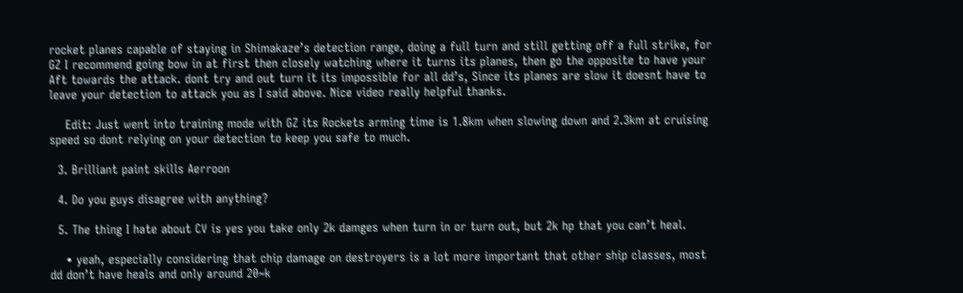rocket planes capable of staying in Shimakaze’s detection range, doing a full turn and still getting off a full strike, for GZ I recommend going bow in at first then closely watching where it turns its planes, then go the opposite to have your Aft towards the attack. dont try and out turn it its impossible for all dd’s, Since its planes are slow it doesnt have to leave your detection to attack you as I said above. Nice video really helpful thanks.

    Edit: Just went into training mode with GZ its Rockets arming time is 1.8km when slowing down and 2.3km at cruising speed so dont relying on your detection to keep you safe to much.

  3. Brilliant paint skills Aerroon

  4. Do you guys disagree with anything?

  5. The thing I hate about CV is yes you take only 2k damges when turn in or turn out, but 2k hp that you can’t heal.

    • yeah, especially considering that chip damage on destroyers is a lot more important that other ship classes, most dd don’t have heals and only around 20~k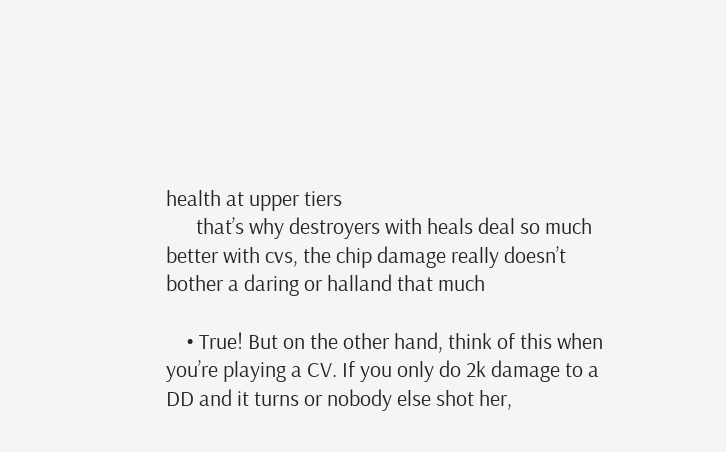health at upper tiers
      that’s why destroyers with heals deal so much better with cvs, the chip damage really doesn’t bother a daring or halland that much

    • True! But on the other hand, think of this when you’re playing a CV. If you only do 2k damage to a DD and it turns or nobody else shot her,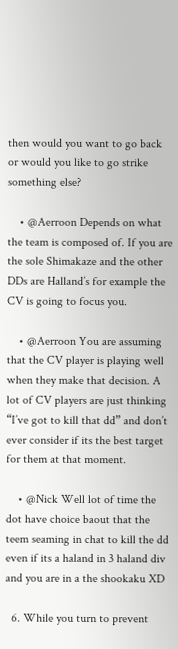then would you want to go back or would you like to go strike something else?

    • @Aerroon Depends on what the team is composed of. If you are the sole Shimakaze and the other DDs are Halland’s for example the CV is going to focus you.

    • @Aerroon You are assuming that the CV player is playing well when they make that decision. A lot of CV players are just thinking “I’ve got to kill that dd” and don’t ever consider if its the best target for them at that moment.

    • @Nick Well lot of time the dot have choice baout that the teem seaming in chat to kill the dd even if its a haland in 3 haland div and you are in a the shookaku XD

  6. While you turn to prevent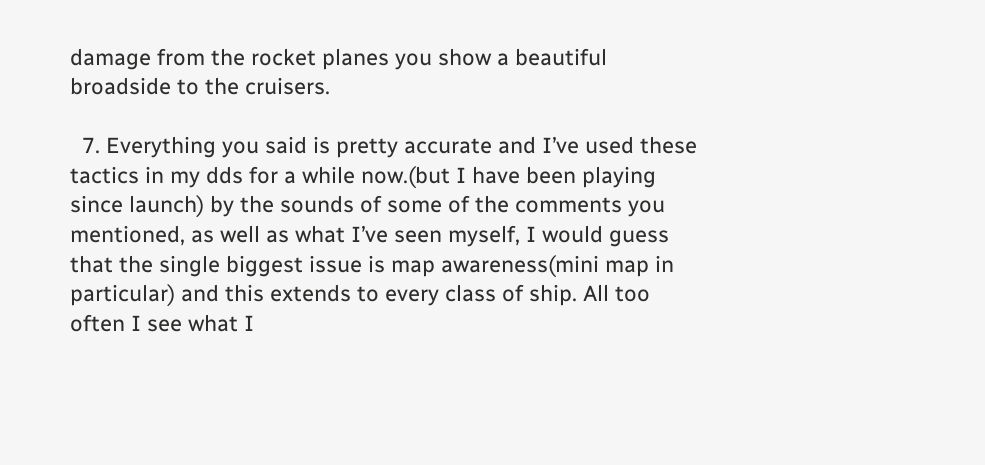damage from the rocket planes you show a beautiful broadside to the cruisers.

  7. Everything you said is pretty accurate and I’ve used these tactics in my dds for a while now.(but I have been playing since launch) by the sounds of some of the comments you mentioned, as well as what I’ve seen myself, I would guess that the single biggest issue is map awareness(mini map in particular) and this extends to every class of ship. All too often I see what I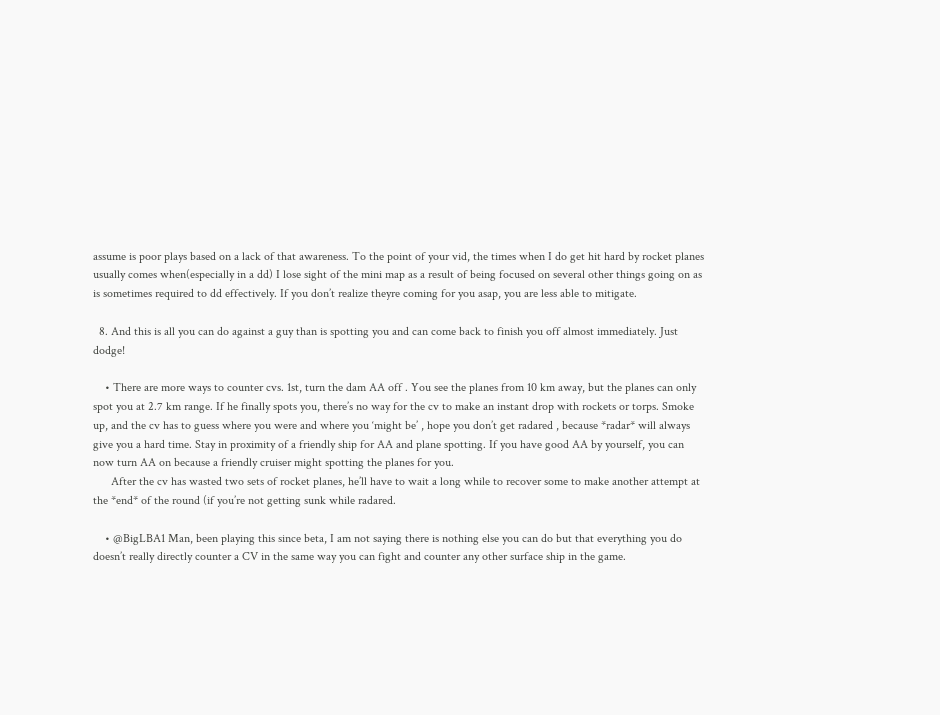assume is poor plays based on a lack of that awareness. To the point of your vid, the times when I do get hit hard by rocket planes usually comes when(especially in a dd) I lose sight of the mini map as a result of being focused on several other things going on as is sometimes required to dd effectively. If you don’t realize theyre coming for you asap, you are less able to mitigate.

  8. And this is all you can do against a guy than is spotting you and can come back to finish you off almost immediately. Just dodge!

    • There are more ways to counter cvs. 1st, turn the dam AA off . You see the planes from 10 km away, but the planes can only spot you at 2.7 km range. If he finally spots you, there’s no way for the cv to make an instant drop with rockets or torps. Smoke up, and the cv has to guess where you were and where you ‘might be’ , hope you don’t get radared , because *radar* will always give you a hard time. Stay in proximity of a friendly ship for AA and plane spotting. If you have good AA by yourself, you can now turn AA on because a friendly cruiser might spotting the planes for you.
      After the cv has wasted two sets of rocket planes, he’ll have to wait a long while to recover some to make another attempt at the *end* of the round (if you’re not getting sunk while radared.

    • @BigLBA1 Man, been playing this since beta, I am not saying there is nothing else you can do but that everything you do doesn’t really directly counter a CV in the same way you can fight and counter any other surface ship in the game.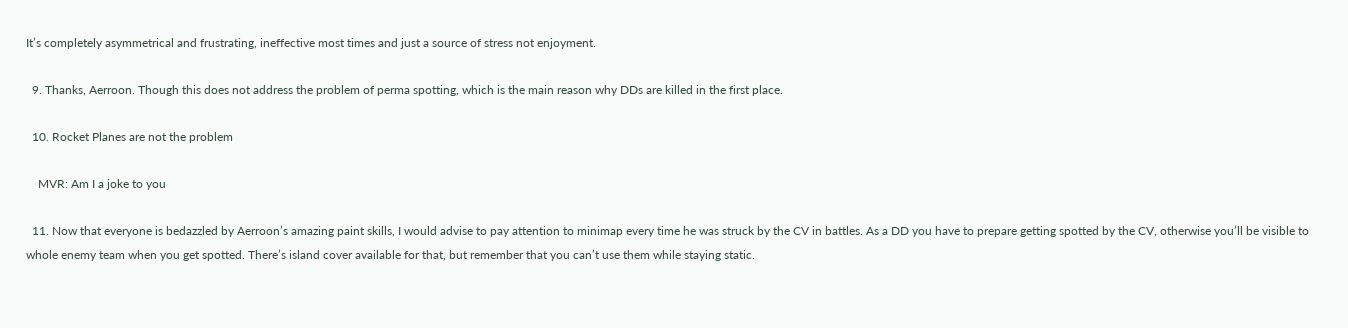It’s completely asymmetrical and frustrating, ineffective most times and just a source of stress not enjoyment.

  9. Thanks, Aerroon. Though this does not address the problem of perma spotting, which is the main reason why DDs are killed in the first place.

  10. Rocket Planes are not the problem

    MVR: Am I a joke to you

  11. Now that everyone is bedazzled by Aerroon’s amazing paint skills, I would advise to pay attention to minimap every time he was struck by the CV in battles. As a DD you have to prepare getting spotted by the CV, otherwise you’ll be visible to whole enemy team when you get spotted. There’s island cover available for that, but remember that you can’t use them while staying static.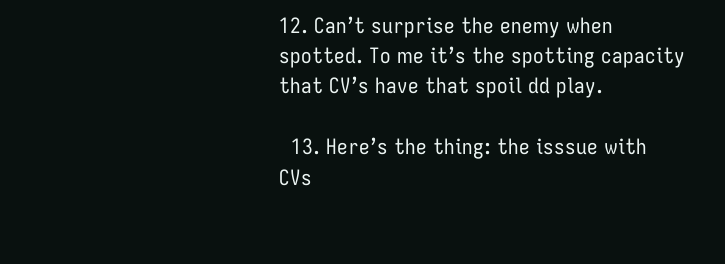12. Can’t surprise the enemy when spotted. To me it’s the spotting capacity that CV’s have that spoil dd play.

  13. Here’s the thing: the isssue with CVs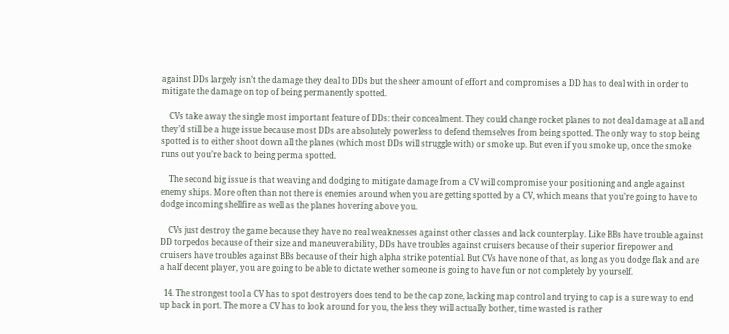against DDs largely isn’t the damage they deal to DDs but the sheer amount of effort and compromises a DD has to deal with in order to mitigate the damage on top of being permanently spotted.

    CVs take away the single most important feature of DDs: their concealment. They could change rocket planes to not deal damage at all and they’d still be a huge issue because most DDs are absolutely powerless to defend themselves from being spotted. The only way to stop being spotted is to either shoot down all the planes (which most DDs will struggle with) or smoke up. But even if you smoke up, once the smoke runs out you’re back to being perma spotted.

    The second big issue is that weaving and dodging to mitigate damage from a CV will compromise your positioning and angle against enemy ships. More often than not there is enemies around when you are getting spotted by a CV, which means that you’re going to have to dodge incoming shellfire as well as the planes hovering above you.

    CVs just destroy the game because they have no real weaknesses against other classes and lack counterplay. Like BBs have trouble against DD torpedos because of their size and maneuverability, DDs have troubles against cruisers because of their superior firepower and cruisers have troubles against BBs because of their high alpha strike potential. But CVs have none of that, as long as you dodge flak and are a half decent player, you are going to be able to dictate wether someone is going to have fun or not completely by yourself.

  14. The strongest tool a CV has to spot destroyers does tend to be the cap zone, lacking map control and trying to cap is a sure way to end up back in port. The more a CV has to look around for you, the less they will actually bother, time wasted is rather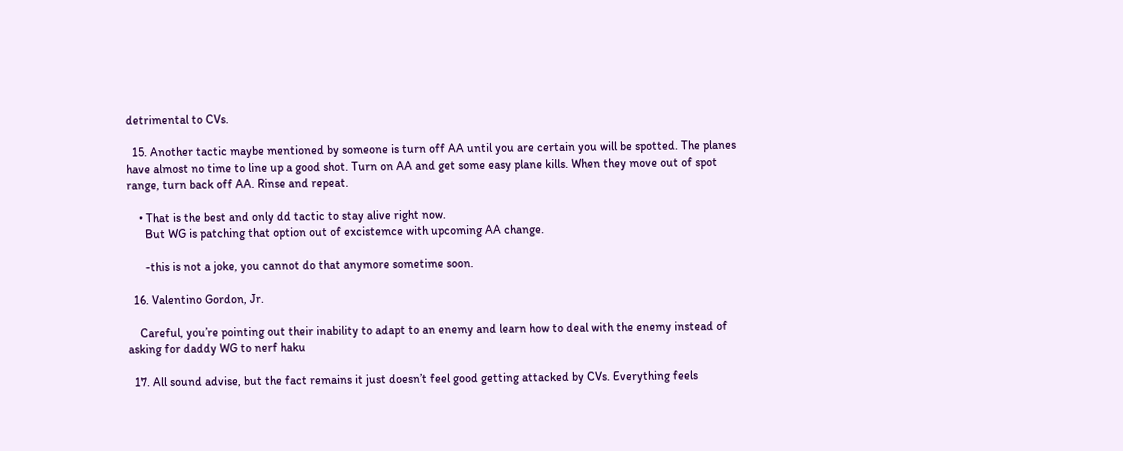detrimental to CVs.

  15. Another tactic maybe mentioned by someone is turn off AA until you are certain you will be spotted. The planes have almost no time to line up a good shot. Turn on AA and get some easy plane kills. When they move out of spot range, turn back off AA. Rinse and repeat.

    • That is the best and only dd tactic to stay alive right now.
      But WG is patching that option out of excistemce with upcoming AA change.

      -this is not a joke, you cannot do that anymore sometime soon.

  16. Valentino Gordon, Jr.

    Careful, you’re pointing out their inability to adapt to an enemy and learn how to deal with the enemy instead of asking for daddy WG to nerf haku

  17. All sound advise, but the fact remains it just doesn’t feel good getting attacked by CVs. Everything feels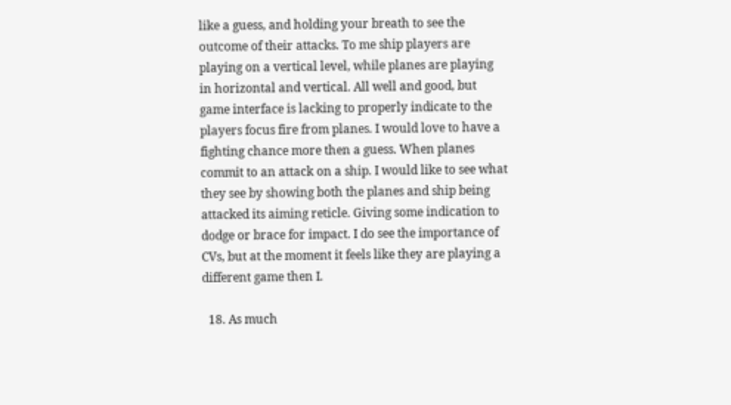like a guess, and holding your breath to see the outcome of their attacks. To me ship players are playing on a vertical level, while planes are playing in horizontal and vertical. All well and good, but game interface is lacking to properly indicate to the players focus fire from planes. I would love to have a fighting chance more then a guess. When planes commit to an attack on a ship. I would like to see what they see by showing both the planes and ship being attacked its aiming reticle. Giving some indication to dodge or brace for impact. I do see the importance of CVs, but at the moment it feels like they are playing a different game then I.

  18. As much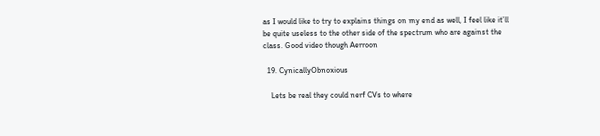as I would like to try to explains things on my end as well, I feel like it’ll be quite useless to the other side of the spectrum who are against the class. Good video though Aerroon

  19. CynicallyObnoxious

    Lets be real they could nerf CVs to where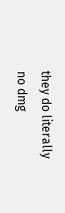they do literally no dmg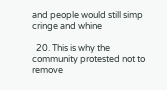and people would still simp cringe and whine

  20. This is why the community protested not to remove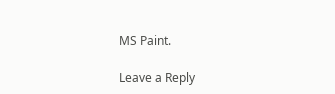MS Paint.

Leave a Reply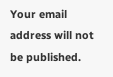Your email address will not be published.